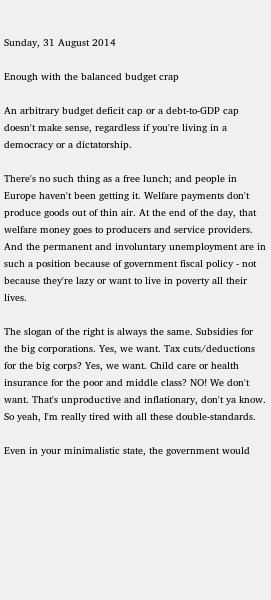Sunday, 31 August 2014

Enough with the balanced budget crap

An arbitrary budget deficit cap or a debt-to-GDP cap doesn't make sense, regardless if you're living in a democracy or a dictatorship.

There's no such thing as a free lunch; and people in Europe haven't been getting it. Welfare payments don't produce goods out of thin air. At the end of the day, that welfare money goes to producers and service providers. And the permanent and involuntary unemployment are in such a position because of government fiscal policy - not because they're lazy or want to live in poverty all their lives.

The slogan of the right is always the same. Subsidies for the big corporations. Yes, we want. Tax cuts/deductions for the big corps? Yes, we want. Child care or health insurance for the poor and middle class? NO! We don't want. That's unproductive and inflationary, don't ya know. So yeah, I'm really tired with all these double-standards.

Even in your minimalistic state, the government would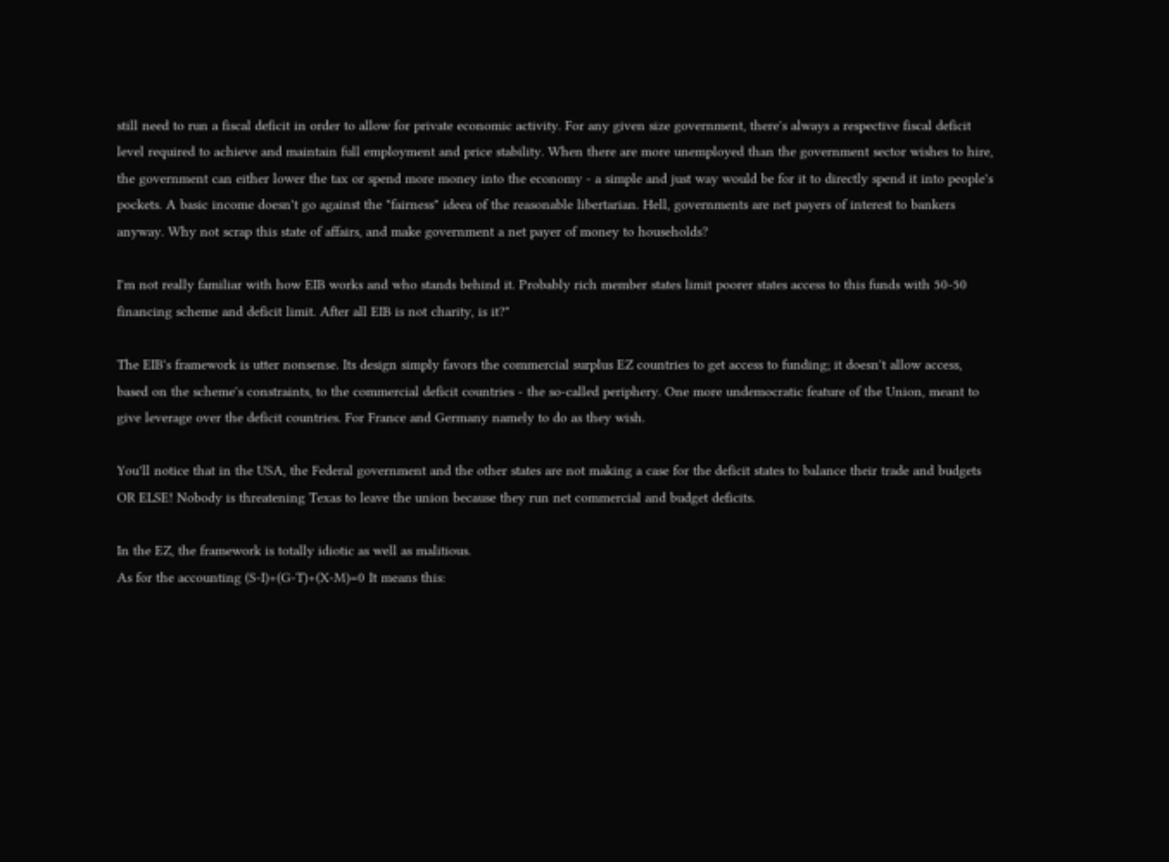still need to run a fiscal deficit in order to allow for private economic activity. For any given size government, there's always a respective fiscal deficit level required to achieve and maintain full employment and price stability. When there are more unemployed than the government sector wishes to hire, the government can either lower the tax or spend more money into the economy - a simple and just way would be for it to directly spend it into people's pockets. A basic income doesn't go against the "fairness" ideea of the reasonable libertarian. Hell, governments are net payers of interest to bankers anyway. Why not scrap this state of affairs, and make government a net payer of money to households?

I'm not really familiar with how EIB works and who stands behind it. Probably rich member states limit poorer states access to this funds with 50-50 financing scheme and deficit limit. After all EIB is not charity, is it?"

The EIB's framework is utter nonsense. Its design simply favors the commercial surplus EZ countries to get access to funding; it doesn't allow access, based on the scheme's constraints, to the commercial deficit countries - the so-called periphery. One more undemocratic feature of the Union, meant to give leverage over the deficit countries. For France and Germany namely to do as they wish.

You'll notice that in the USA, the Federal government and the other states are not making a case for the deficit states to balance their trade and budgets OR ELSE! Nobody is threatening Texas to leave the union because they run net commercial and budget deficits.

In the EZ, the framework is totally idiotic as well as malitious.
As for the accounting (S-I)+(G-T)+(X-M)=0 It means this: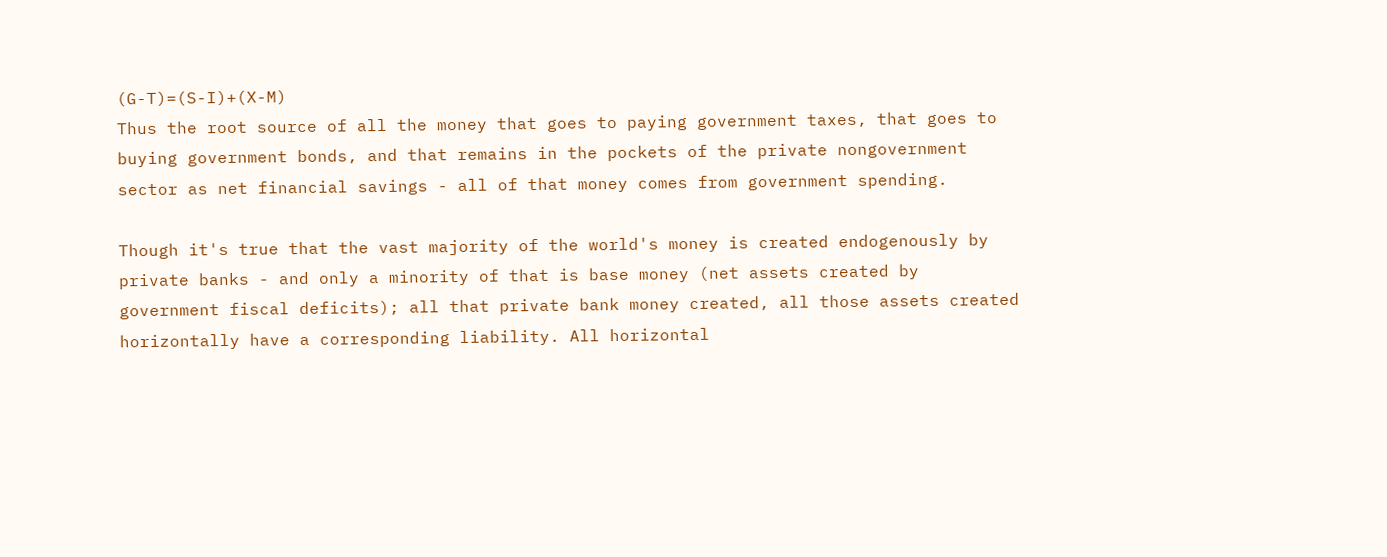(G-T)=(S-I)+(X-M)
Thus the root source of all the money that goes to paying government taxes, that goes to buying government bonds, and that remains in the pockets of the private nongovernment sector as net financial savings - all of that money comes from government spending.

Though it's true that the vast majority of the world's money is created endogenously by private banks - and only a minority of that is base money (net assets created by government fiscal deficits); all that private bank money created, all those assets created horizontally have a corresponding liability. All horizontal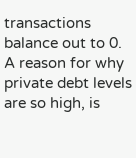transactions balance out to 0. A reason for why private debt levels are so high, is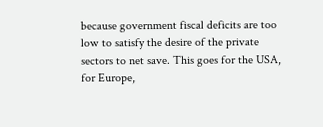because government fiscal deficits are too low to satisfy the desire of the private sectors to net save. This goes for the USA, for Europe,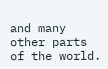and many other parts of the world.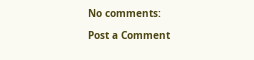No comments:

Post a Comment